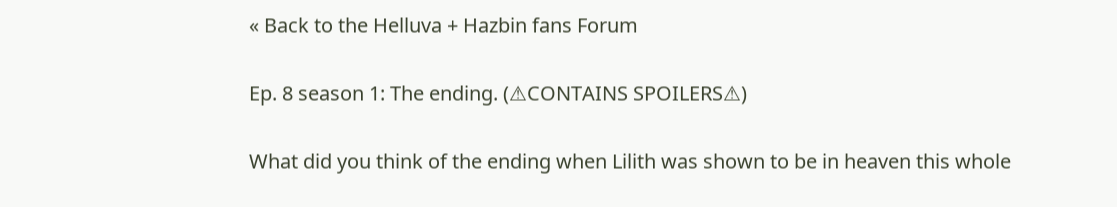« Back to the Helluva + Hazbin fans Forum

Ep. 8 season 1: The ending. (⚠CONTAINS SPOILERS⚠)

What did you think of the ending when Lilith was shown to be in heaven this whole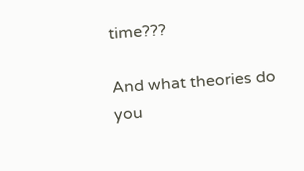time???

And what theories do you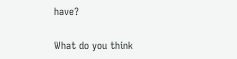have?

What do you think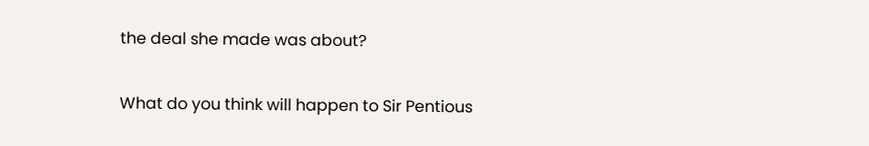the deal she made was about?

What do you think will happen to Sir Pentious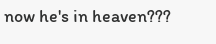now he's in heaven???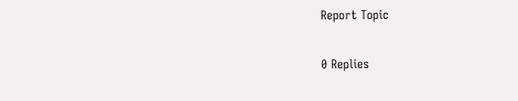Report Topic

0 Replies